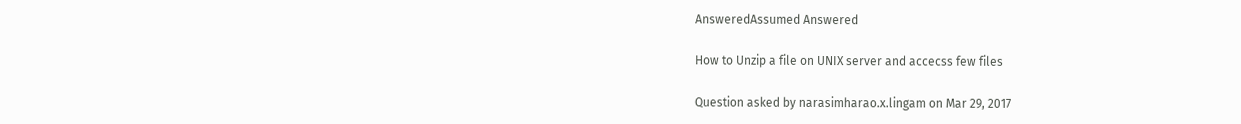AnsweredAssumed Answered

How to Unzip a file on UNIX server and accecss few files

Question asked by narasimharao.x.lingam on Mar 29, 2017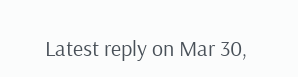Latest reply on Mar 30,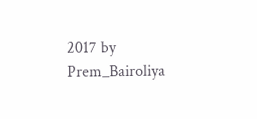2017 by Prem_Bairoliya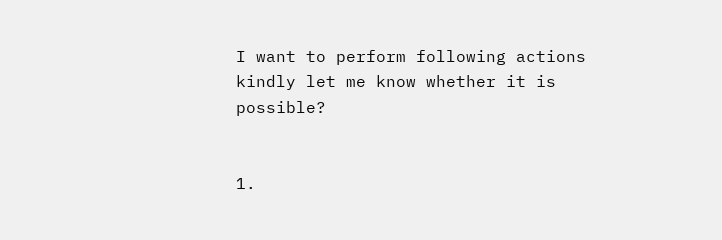I want to perform following actions kindly let me know whether it is possible?


1.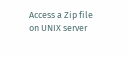Access a Zip file on UNIX server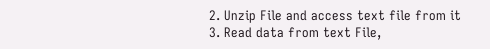2. Unzip File and access text file from it
3. Read data from text File,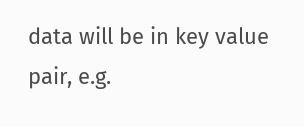data will be in key value pair, e.g.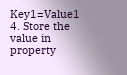Key1=Value1
4. Store the value in property